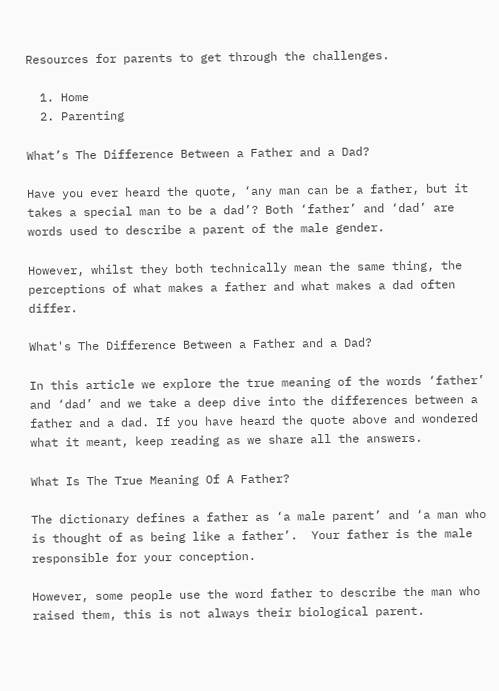Resources for parents to get through the challenges.

  1. Home
  2. Parenting

What’s The Difference Between a Father and a Dad?

Have you ever heard the quote, ‘any man can be a father, but it takes a special man to be a dad’? Both ‘father’ and ‘dad’ are words used to describe a parent of the male gender.

However, whilst they both technically mean the same thing, the perceptions of what makes a father and what makes a dad often differ.

What's The Difference Between a Father and a Dad?

In this article we explore the true meaning of the words ‘father’ and ‘dad’ and we take a deep dive into the differences between a father and a dad. If you have heard the quote above and wondered what it meant, keep reading as we share all the answers.

What Is The True Meaning Of A Father?

The dictionary defines a father as ‘a male parent’ and ‘a man who is thought of as being like a father’.  Your father is the male responsible for your conception.

However, some people use the word father to describe the man who raised them, this is not always their biological parent.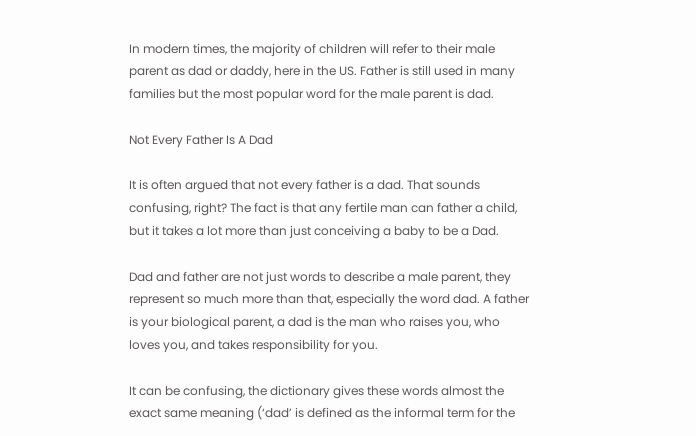In modern times, the majority of children will refer to their male parent as dad or daddy, here in the US. Father is still used in many families but the most popular word for the male parent is dad.

Not Every Father Is A Dad

It is often argued that not every father is a dad. That sounds confusing, right? The fact is that any fertile man can father a child, but it takes a lot more than just conceiving a baby to be a Dad.

Dad and father are not just words to describe a male parent, they represent so much more than that, especially the word dad. A father is your biological parent, a dad is the man who raises you, who loves you, and takes responsibility for you.

It can be confusing, the dictionary gives these words almost the exact same meaning (‘dad’ is defined as the informal term for the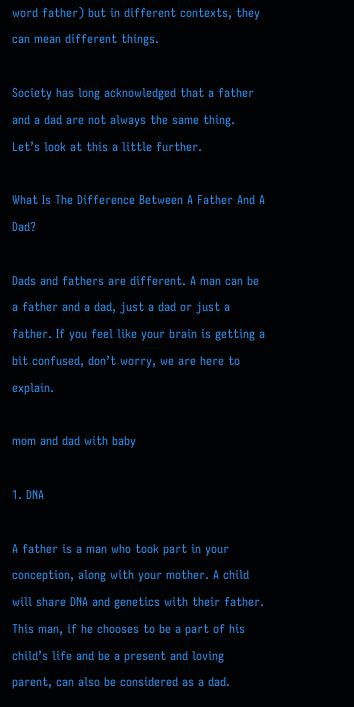word father) but in different contexts, they can mean different things.

Society has long acknowledged that a father and a dad are not always the same thing.  Let’s look at this a little further.

What Is The Difference Between A Father And A Dad?

Dads and fathers are different. A man can be a father and a dad, just a dad or just a father. If you feel like your brain is getting a bit confused, don’t worry, we are here to explain.

mom and dad with baby

1. DNA

A father is a man who took part in your conception, along with your mother. A child will share DNA and genetics with their father. This man, if he chooses to be a part of his child’s life and be a present and loving parent, can also be considered as a dad.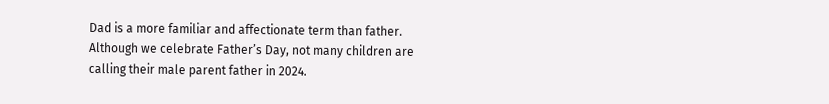Dad is a more familiar and affectionate term than father. Although we celebrate Father’s Day, not many children are calling their male parent father in 2024.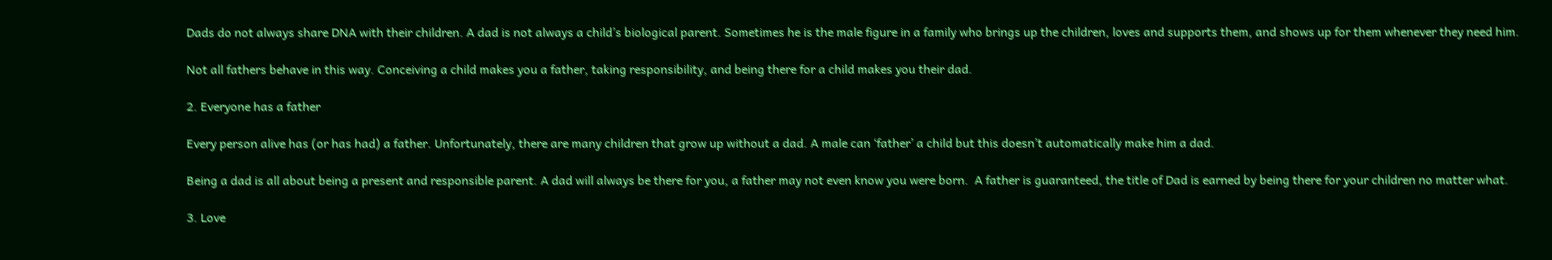Dads do not always share DNA with their children. A dad is not always a child’s biological parent. Sometimes he is the male figure in a family who brings up the children, loves and supports them, and shows up for them whenever they need him.

Not all fathers behave in this way. Conceiving a child makes you a father, taking responsibility, and being there for a child makes you their dad.

2. Everyone has a father

Every person alive has (or has had) a father. Unfortunately, there are many children that grow up without a dad. A male can ‘father’ a child but this doesn’t automatically make him a dad.

Being a dad is all about being a present and responsible parent. A dad will always be there for you, a father may not even know you were born.  A father is guaranteed, the title of Dad is earned by being there for your children no matter what.

3. Love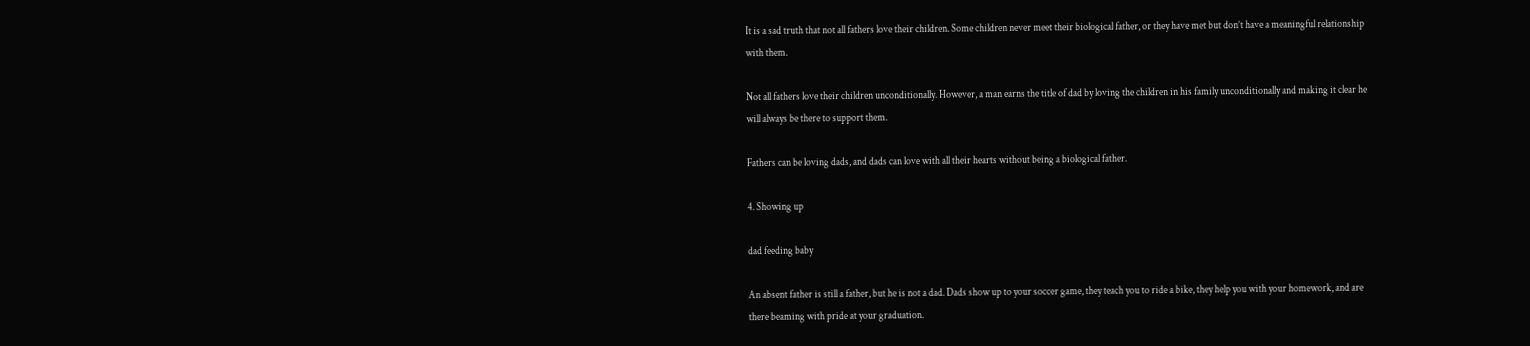It is a sad truth that not all fathers love their children. Some children never meet their biological father, or they have met but don’t have a meaningful relationship with them.

Not all fathers love their children unconditionally. However, a man earns the title of dad by loving the children in his family unconditionally and making it clear he will always be there to support them.

Fathers can be loving dads, and dads can love with all their hearts without being a biological father.

4. Showing up

dad feeding baby

An absent father is still a father, but he is not a dad. Dads show up to your soccer game, they teach you to ride a bike, they help you with your homework, and are there beaming with pride at your graduation.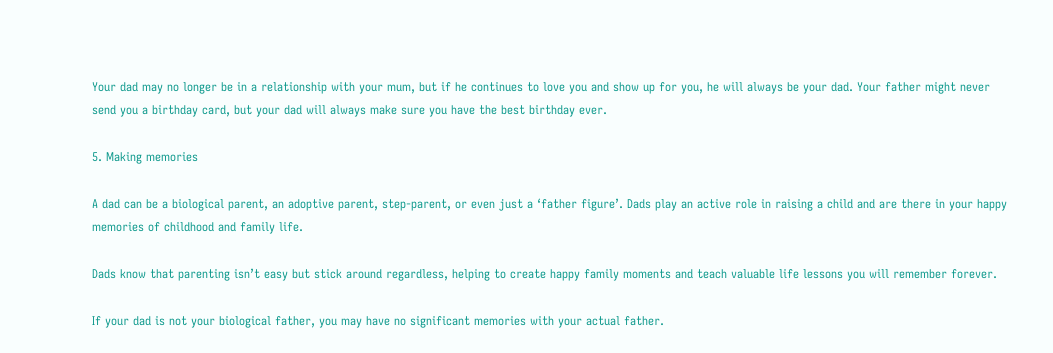Your dad may no longer be in a relationship with your mum, but if he continues to love you and show up for you, he will always be your dad. Your father might never send you a birthday card, but your dad will always make sure you have the best birthday ever.

5. Making memories

A dad can be a biological parent, an adoptive parent, step-parent, or even just a ‘father figure’. Dads play an active role in raising a child and are there in your happy memories of childhood and family life.

Dads know that parenting isn’t easy but stick around regardless, helping to create happy family moments and teach valuable life lessons you will remember forever.

If your dad is not your biological father, you may have no significant memories with your actual father.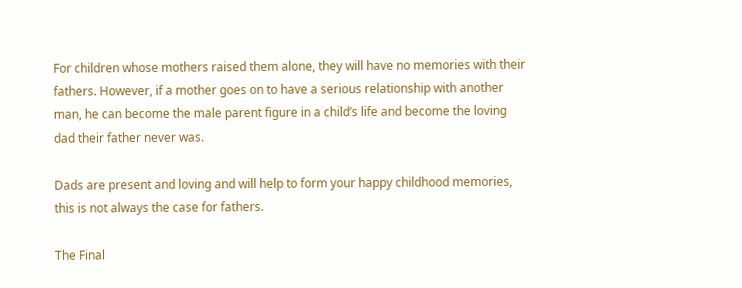For children whose mothers raised them alone, they will have no memories with their fathers. However, if a mother goes on to have a serious relationship with another man, he can become the male parent figure in a child’s life and become the loving dad their father never was.

Dads are present and loving and will help to form your happy childhood memories, this is not always the case for fathers.

The Final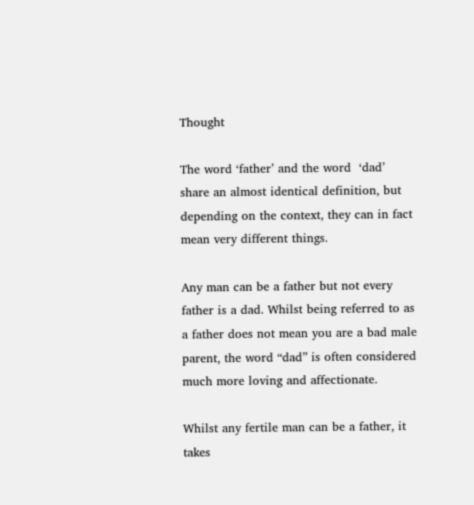Thought

The word ‘father’ and the word  ‘dad’ share an almost identical definition, but depending on the context, they can in fact mean very different things.

Any man can be a father but not every father is a dad. Whilst being referred to as a father does not mean you are a bad male parent, the word “dad” is often considered much more loving and affectionate.

Whilst any fertile man can be a father, it takes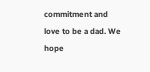commitment and love to be a dad. We hope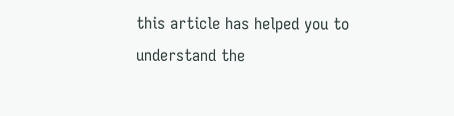this article has helped you to understand the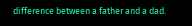difference between a father and a dad.